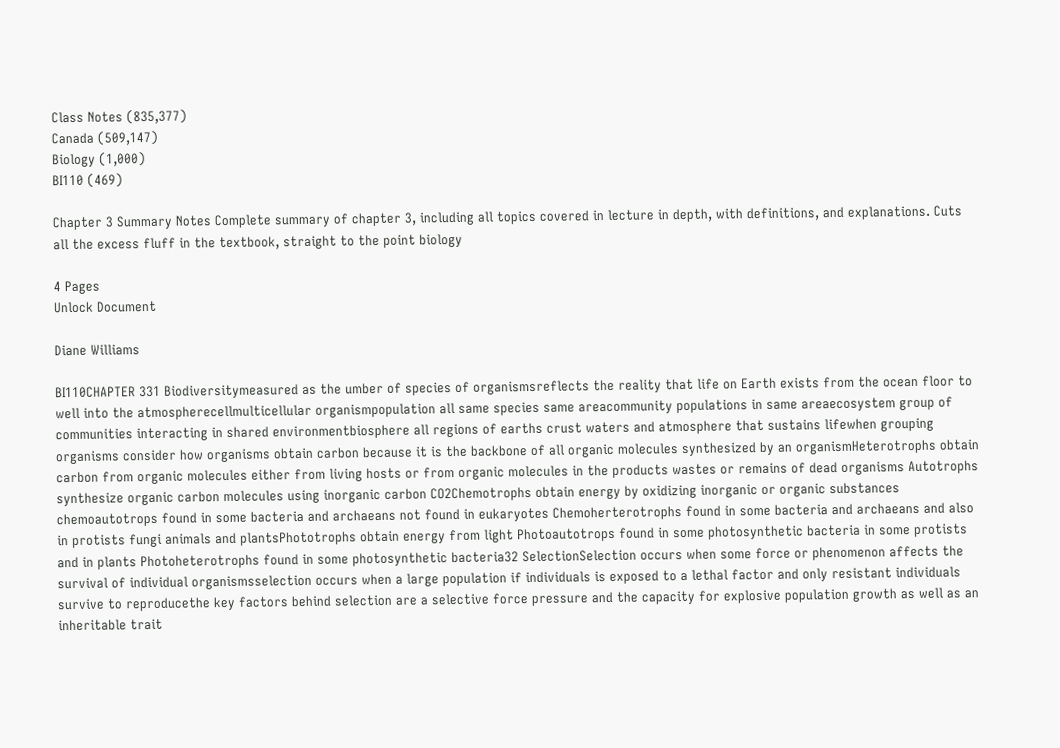Class Notes (835,377)
Canada (509,147)
Biology (1,000)
BI110 (469)

Chapter 3 Summary Notes Complete summary of chapter 3, including all topics covered in lecture in depth, with definitions, and explanations. Cuts all the excess fluff in the textbook, straight to the point biology

4 Pages
Unlock Document

Diane Williams

BI110CHAPTER 331 Biodiversitymeasured as the umber of species of organismsreflects the reality that life on Earth exists from the ocean floor to well into the atmospherecellmulticellular organismpopulation all same species same areacommunity populations in same areaecosystem group of communities interacting in shared environmentbiosphere all regions of earths crust waters and atmosphere that sustains lifewhen grouping organisms consider how organisms obtain carbon because it is the backbone of all organic molecules synthesized by an organismHeterotrophs obtain carbon from organic molecules either from living hosts or from organic molecules in the products wastes or remains of dead organisms Autotrophs synthesize organic carbon molecules using inorganic carbon CO2Chemotrophs obtain energy by oxidizing inorganic or organic substances chemoautotrops found in some bacteria and archaeans not found in eukaryotes Chemoherterotrophs found in some bacteria and archaeans and also in protists fungi animals and plantsPhototrophs obtain energy from light Photoautotrops found in some photosynthetic bacteria in some protists and in plants Photoheterotrophs found in some photosynthetic bacteria32 SelectionSelection occurs when some force or phenomenon affects the survival of individual organismsselection occurs when a large population if individuals is exposed to a lethal factor and only resistant individuals survive to reproducethe key factors behind selection are a selective force pressure and the capacity for explosive population growth as well as an inheritable trait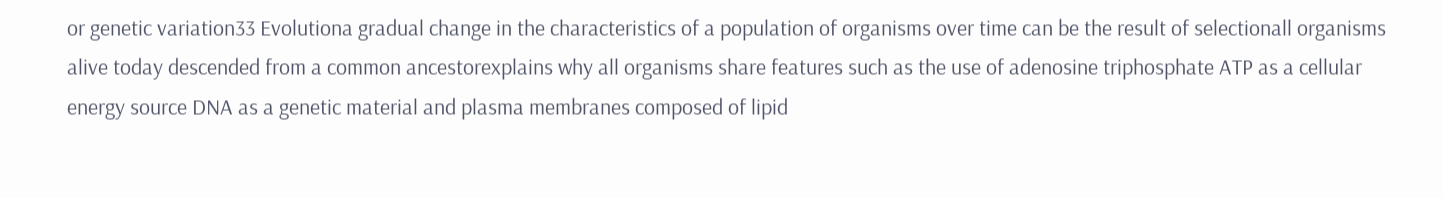or genetic variation33 Evolutiona gradual change in the characteristics of a population of organisms over time can be the result of selectionall organisms alive today descended from a common ancestorexplains why all organisms share features such as the use of adenosine triphosphate ATP as a cellular energy source DNA as a genetic material and plasma membranes composed of lipid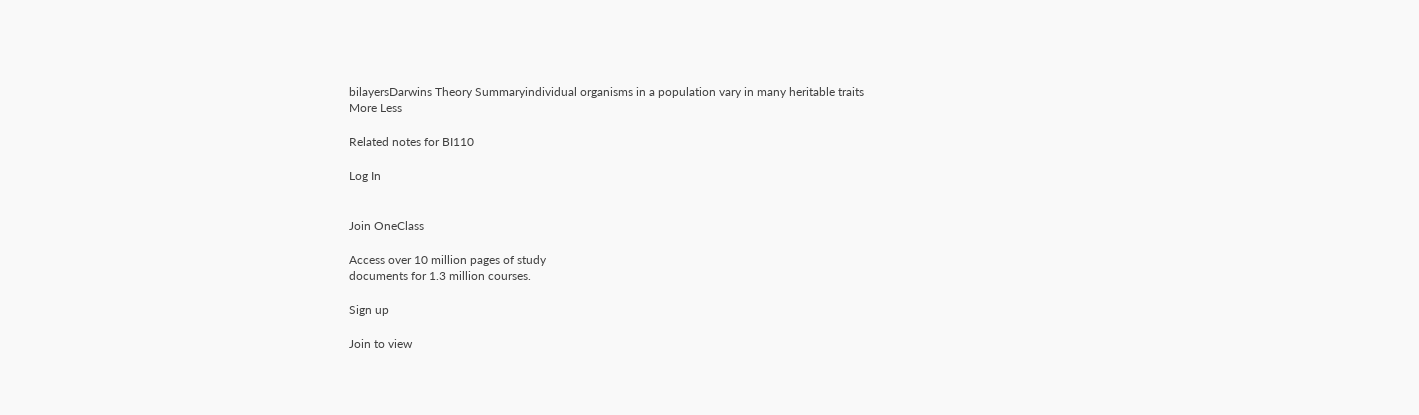bilayersDarwins Theory Summaryindividual organisms in a population vary in many heritable traits
More Less

Related notes for BI110

Log In


Join OneClass

Access over 10 million pages of study
documents for 1.3 million courses.

Sign up

Join to view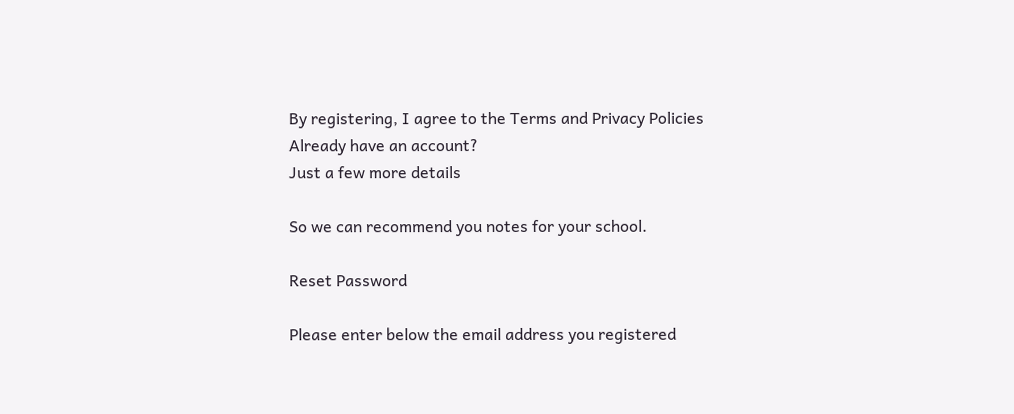By registering, I agree to the Terms and Privacy Policies
Already have an account?
Just a few more details

So we can recommend you notes for your school.

Reset Password

Please enter below the email address you registered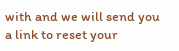with and we will send you a link to reset your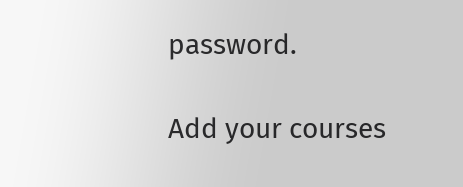password.

Add your courses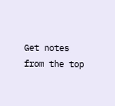Get notes from the top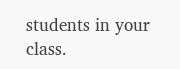students in your class.